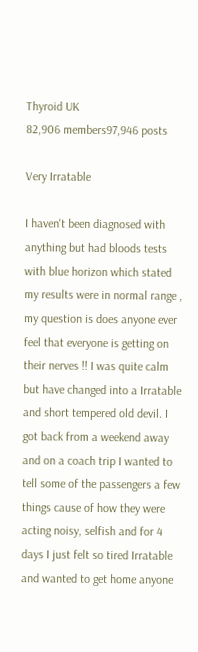Thyroid UK
82,906 members97,946 posts

Very Irratable

I haven't been diagnosed with anything but had bloods tests with blue horizon which stated my results were in normal range , my question is does anyone ever feel that everyone is getting on their nerves !! I was quite calm but have changed into a Irratable and short tempered old devil. I got back from a weekend away and on a coach trip I wanted to tell some of the passengers a few things cause of how they were acting noisy, selfish and for 4 days I just felt so tired Irratable and wanted to get home anyone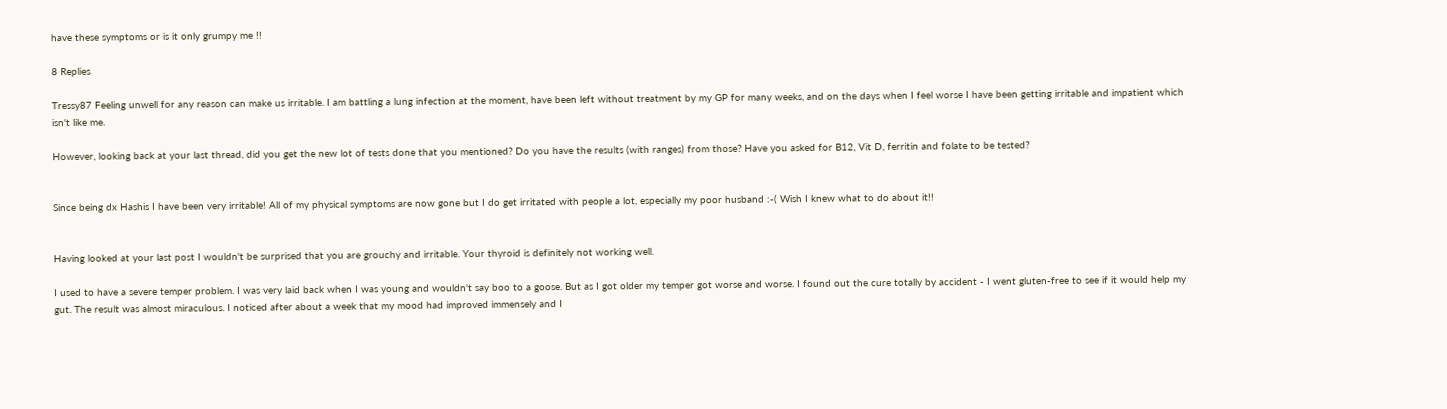have these symptoms or is it only grumpy me !!

8 Replies

Tressy87 Feeling unwell for any reason can make us irritable. I am battling a lung infection at the moment, have been left without treatment by my GP for many weeks, and on the days when I feel worse I have been getting irritable and impatient which isn't like me.

However, looking back at your last thread, did you get the new lot of tests done that you mentioned? Do you have the results (with ranges) from those? Have you asked for B12, Vit D, ferritin and folate to be tested?


Since being dx Hashis I have been very irritable! All of my physical symptoms are now gone but I do get irritated with people a lot, especially my poor husband :-( Wish I knew what to do about it!!


Having looked at your last post I wouldn't be surprised that you are grouchy and irritable. Your thyroid is definitely not working well.

I used to have a severe temper problem. I was very laid back when I was young and wouldn't say boo to a goose. But as I got older my temper got worse and worse. I found out the cure totally by accident - I went gluten-free to see if it would help my gut. The result was almost miraculous. I noticed after about a week that my mood had improved immensely and I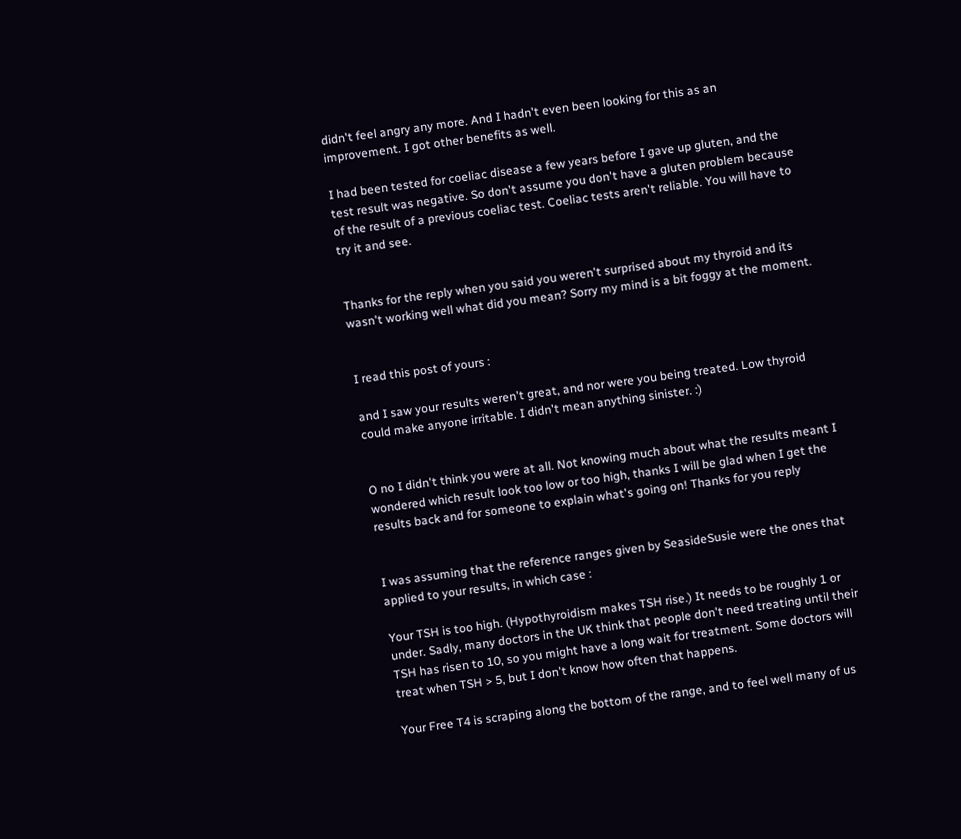didn't feel angry any more. And I hadn't even been looking for this as an improvement. I got other benefits as well.

I had been tested for coeliac disease a few years before I gave up gluten, and the test result was negative. So don't assume you don't have a gluten problem because of the result of a previous coeliac test. Coeliac tests aren't reliable. You will have to try it and see.


Thanks for the reply when you said you weren't surprised about my thyroid and its wasn't working well what did you mean? Sorry my mind is a bit foggy at the moment.


I read this post of yours :

and I saw your results weren't great, and nor were you being treated. Low thyroid could make anyone irritable. I didn't mean anything sinister. :)


O no I didn't think you were at all. Not knowing much about what the results meant I wondered which result look too low or too high, thanks I will be glad when I get the results back and for someone to explain what's going on! Thanks for you reply


I was assuming that the reference ranges given by SeasideSusie were the ones that applied to your results, in which case :

Your TSH is too high. (Hypothyroidism makes TSH rise.) It needs to be roughly 1 or under. Sadly, many doctors in the UK think that people don't need treating until their TSH has risen to 10, so you might have a long wait for treatment. Some doctors will treat when TSH > 5, but I don't know how often that happens.

Your Free T4 is scraping along the bottom of the range, and to feel well many of us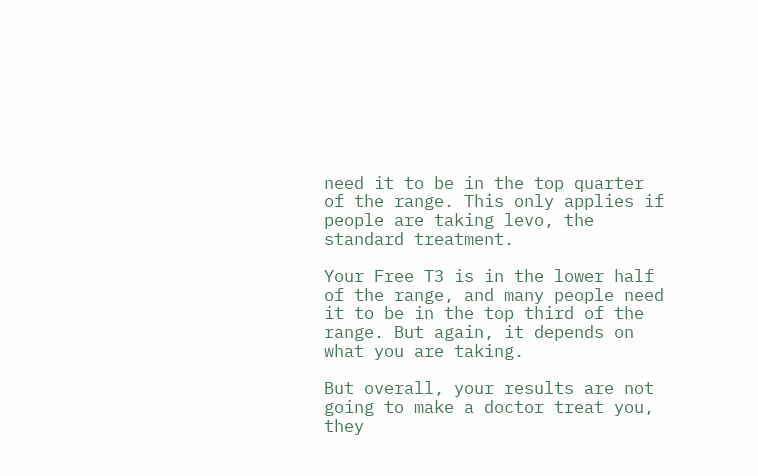need it to be in the top quarter of the range. This only applies if people are taking levo, the standard treatment.

Your Free T3 is in the lower half of the range, and many people need it to be in the top third of the range. But again, it depends on what you are taking.

But overall, your results are not going to make a doctor treat you, they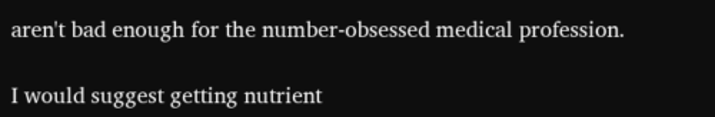aren't bad enough for the number-obsessed medical profession.

I would suggest getting nutrient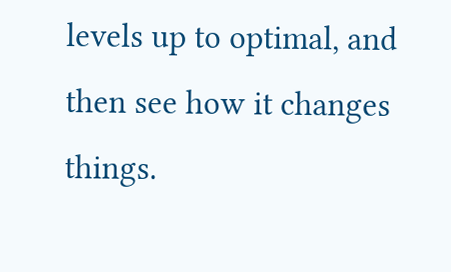levels up to optimal, and then see how it changes things.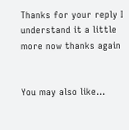Thanks for your reply I understand it a little more now thanks again


You may also like...